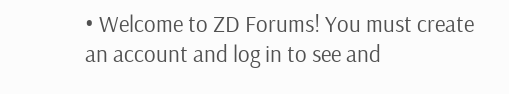• Welcome to ZD Forums! You must create an account and log in to see and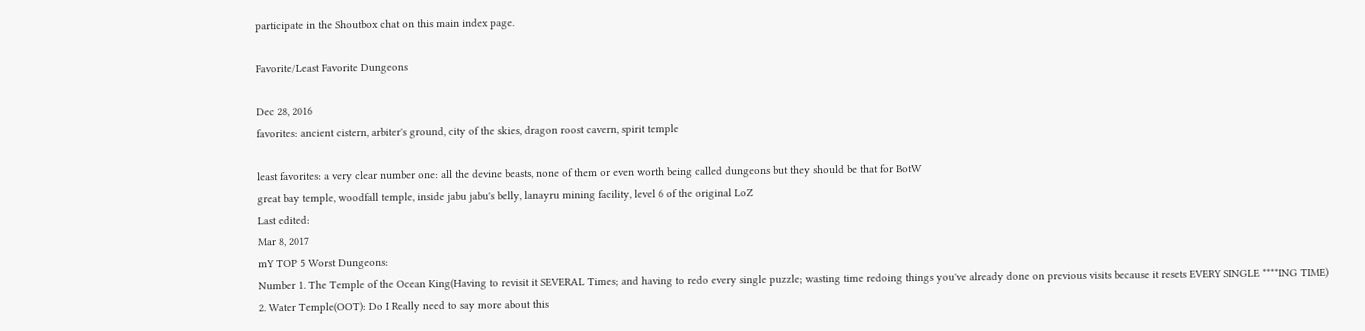participate in the Shoutbox chat on this main index page.

Favorite/Least Favorite Dungeons

Dec 28, 2016
favorites: ancient cistern, arbiter's ground, city of the skies, dragon roost cavern, spirit temple

least favorites: a very clear number one: all the devine beasts, none of them or even worth being called dungeons but they should be that for BotW
great bay temple, woodfall temple, inside jabu jabu's belly, lanayru mining facility, level 6 of the original LoZ
Last edited:
Mar 8, 2017
mY TOP 5 Worst Dungeons:
Number 1. The Temple of the Ocean King(Having to revisit it SEVERAL Times; and having to redo every single puzzle; wasting time redoing things you've already done on previous visits because it resets EVERY SINGLE ****ING TIME)
2. Water Temple(OOT): Do I Really need to say more about this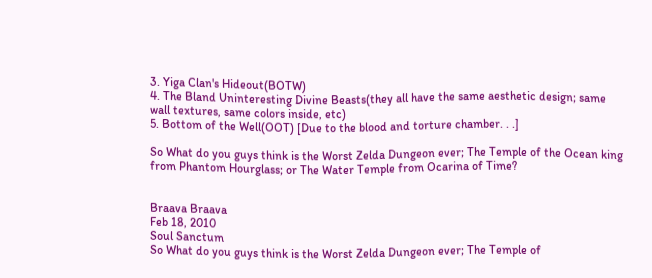3. Yiga Clan's Hideout(BOTW)
4. The Bland Uninteresting Divine Beasts(they all have the same aesthetic design; same wall textures, same colors inside, etc)
5. Bottom of the Well(OOT) [Due to the blood and torture chamber. . .]

So What do you guys think is the Worst Zelda Dungeon ever; The Temple of the Ocean king from Phantom Hourglass; or The Water Temple from Ocarina of Time?


Braava Braava
Feb 18, 2010
Soul Sanctum
So What do you guys think is the Worst Zelda Dungeon ever; The Temple of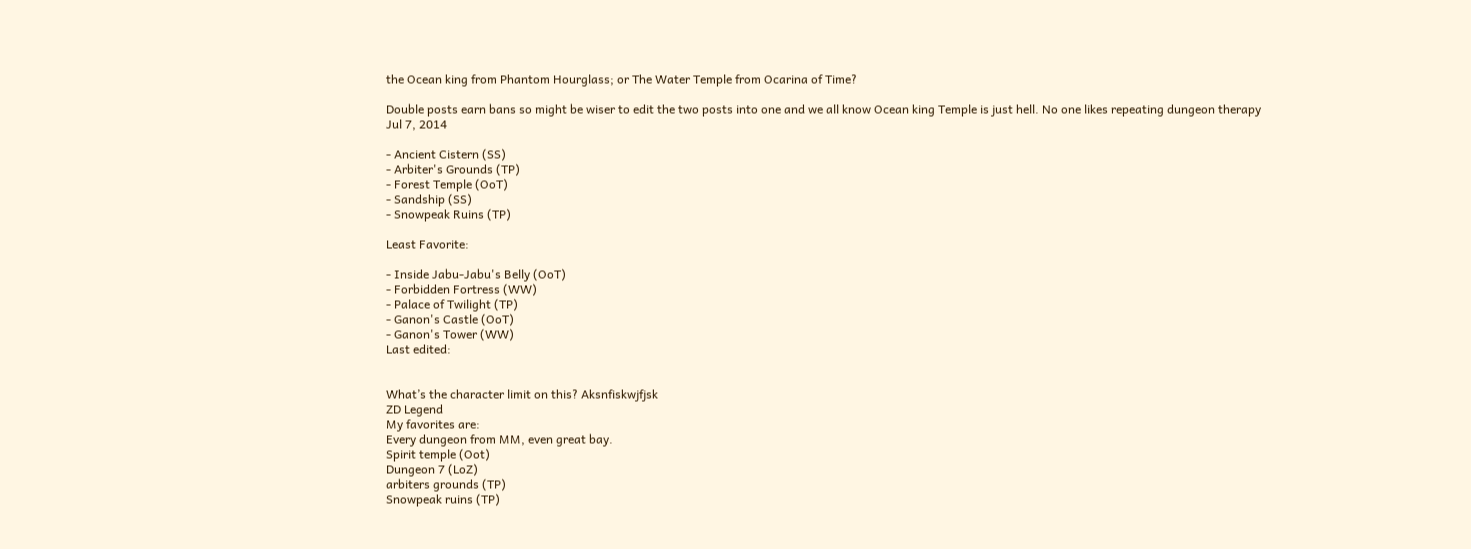the Ocean king from Phantom Hourglass; or The Water Temple from Ocarina of Time?

Double posts earn bans so might be wiser to edit the two posts into one and we all know Ocean king Temple is just hell. No one likes repeating dungeon therapy
Jul 7, 2014

- Ancient Cistern (SS)
- Arbiter's Grounds (TP)
- Forest Temple (OoT)
- Sandship (SS)
- Snowpeak Ruins (TP)

Least Favorite:

- Inside Jabu-Jabu's Belly (OoT)
- Forbidden Fortress (WW)
- Palace of Twilight (TP)
- Ganon's Castle (OoT)
- Ganon's Tower (WW)
Last edited:


What’s the character limit on this? Aksnfiskwjfjsk
ZD Legend
My favorites are:
Every dungeon from MM, even great bay.
Spirit temple (Oot)
Dungeon 7 (LoZ)
arbiters grounds (TP)
Snowpeak ruins (TP)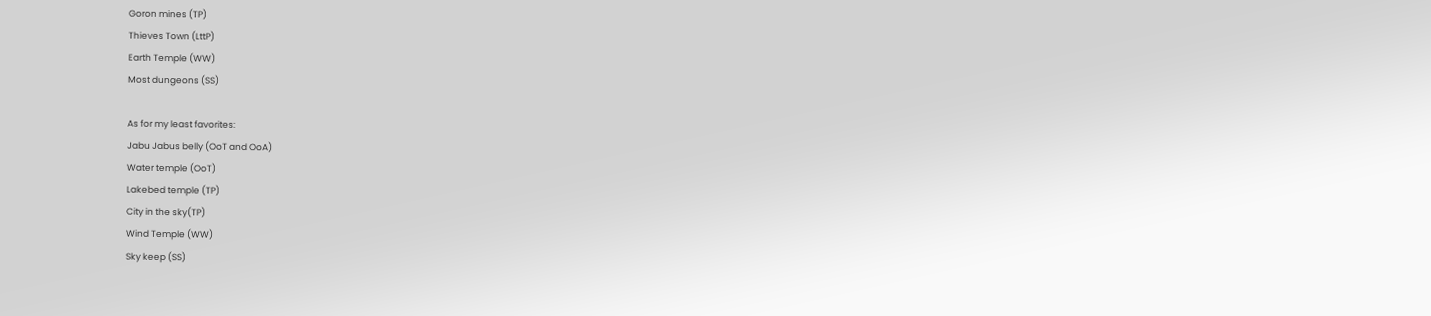Goron mines (TP)
Thieves Town (LttP)
Earth Temple (WW)
Most dungeons (SS)

As for my least favorites:
Jabu Jabus belly (OoT and OoA)
Water temple (OoT)
Lakebed temple (TP)
City in the sky(TP)
Wind Temple (WW)
Sky keep (SS)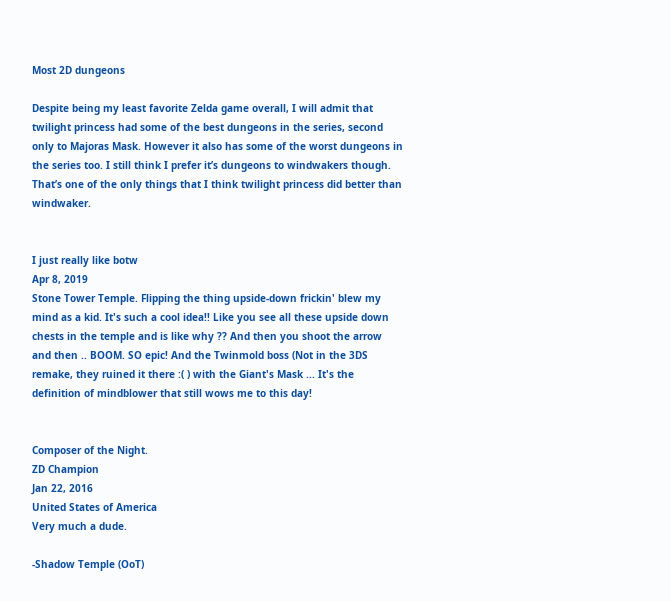Most 2D dungeons

Despite being my least favorite Zelda game overall, I will admit that twilight princess had some of the best dungeons in the series, second only to Majoras Mask. However it also has some of the worst dungeons in the series too. I still think I prefer it’s dungeons to windwakers though. That’s one of the only things that I think twilight princess did better than windwaker.


I just really like botw
Apr 8, 2019
Stone Tower Temple. Flipping the thing upside-down frickin' blew my mind as a kid. It's such a cool idea!! Like you see all these upside down chests in the temple and is like why ?? And then you shoot the arrow and then .. BOOM. SO epic! And the Twinmold boss (Not in the 3DS remake, they ruined it there :( ) with the Giant's Mask ... It's the definition of mindblower that still wows me to this day!


Composer of the Night.
ZD Champion
Jan 22, 2016
United States of America
Very much a dude.

-Shadow Temple (OoT)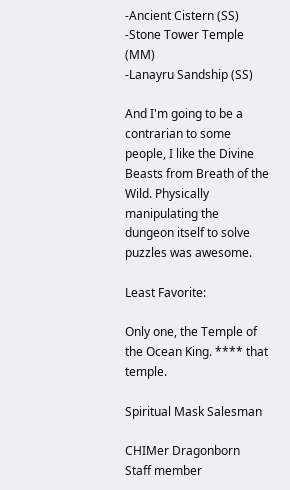-Ancient Cistern (SS)
-Stone Tower Temple (MM)
-Lanayru Sandship (SS)

And I'm going to be a contrarian to some people, I like the Divine Beasts from Breath of the Wild. Physically manipulating the dungeon itself to solve puzzles was awesome.

Least Favorite:

Only one, the Temple of the Ocean King. **** that temple.

Spiritual Mask Salesman

CHIMer Dragonborn
Staff member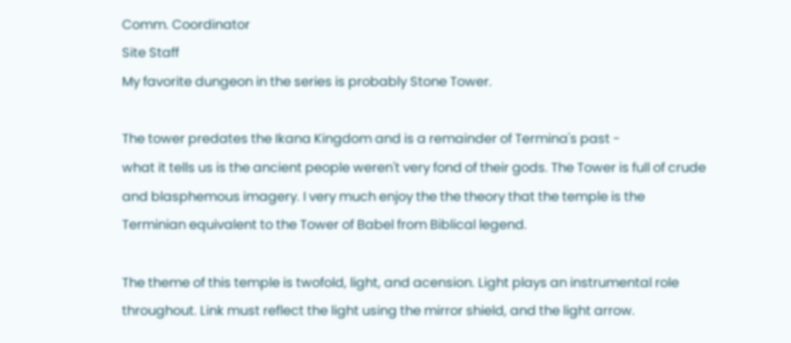Comm. Coordinator
Site Staff
My favorite dungeon in the series is probably Stone Tower.

The tower predates the Ikana Kingdom and is a remainder of Termina's past -
what it tells us is the ancient people weren't very fond of their gods. The Tower is full of crude and blasphemous imagery. I very much enjoy the the theory that the temple is the Terminian equivalent to the Tower of Babel from Biblical legend.

The theme of this temple is twofold, light, and acension. Light plays an instrumental role throughout. Link must reflect the light using the mirror shield, and the light arrow.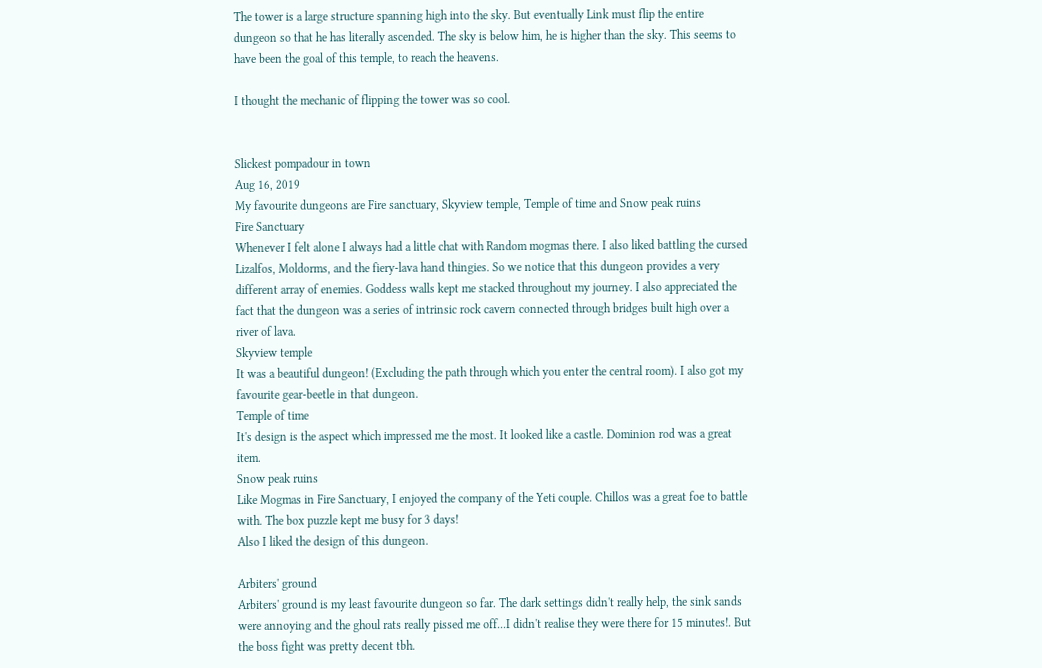The tower is a large structure spanning high into the sky. But eventually Link must flip the entire dungeon so that he has literally ascended. The sky is below him, he is higher than the sky. This seems to have been the goal of this temple, to reach the heavens.

I thought the mechanic of flipping the tower was so cool.


Slickest pompadour in town
Aug 16, 2019
My favourite dungeons are Fire sanctuary, Skyview temple, Temple of time and Snow peak ruins
Fire Sanctuary
Whenever I felt alone I always had a little chat with Random mogmas there. I also liked battling the cursed Lizalfos, Moldorms, and the fiery-lava hand thingies. So we notice that this dungeon provides a very different array of enemies. Goddess walls kept me stacked throughout my journey. I also appreciated the fact that the dungeon was a series of intrinsic rock cavern connected through bridges built high over a river of lava.
Skyview temple
It was a beautiful dungeon! (Excluding the path through which you enter the central room). I also got my favourite gear-beetle in that dungeon.
Temple of time
It's design is the aspect which impressed me the most. It looked like a castle. Dominion rod was a great item.
Snow peak ruins
Like Mogmas in Fire Sanctuary, I enjoyed the company of the Yeti couple. Chillos was a great foe to battle with. The box puzzle kept me busy for 3 days!
Also I liked the design of this dungeon.

Arbiters' ground
Arbiters' ground is my least favourite dungeon so far. The dark settings didn't really help, the sink sands were annoying and the ghoul rats really pissed me off...I didn't realise they were there for 15 minutes!. But the boss fight was pretty decent tbh.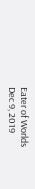Eater of Worlds
Dec 9, 2019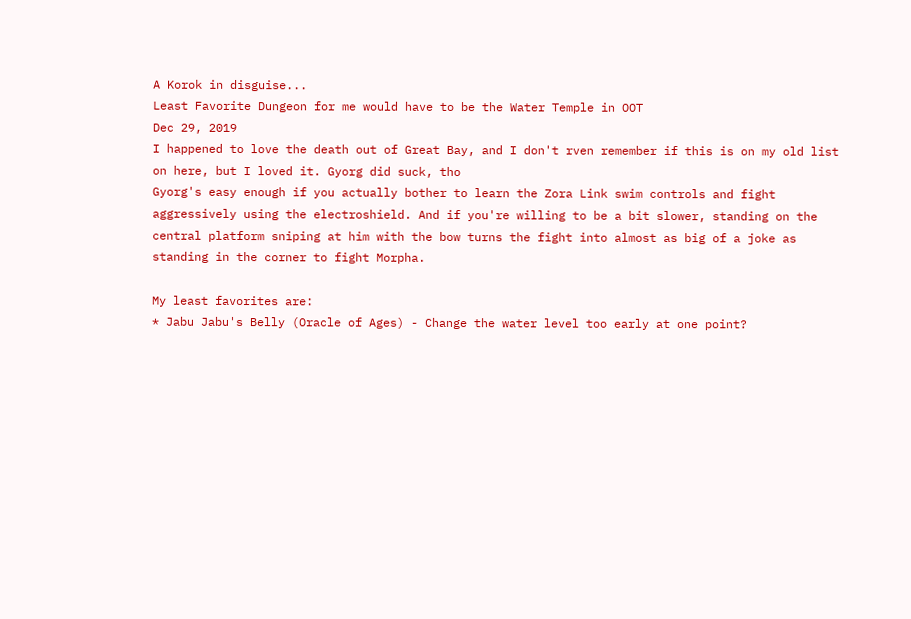A Korok in disguise...
Least Favorite Dungeon for me would have to be the Water Temple in OOT
Dec 29, 2019
I happened to love the death out of Great Bay, and I don't rven remember if this is on my old list on here, but I loved it. Gyorg did suck, tho
Gyorg's easy enough if you actually bother to learn the Zora Link swim controls and fight aggressively using the electroshield. And if you're willing to be a bit slower, standing on the central platform sniping at him with the bow turns the fight into almost as big of a joke as standing in the corner to fight Morpha.

My least favorites are:
* Jabu Jabu's Belly (Oracle of Ages) - Change the water level too early at one point?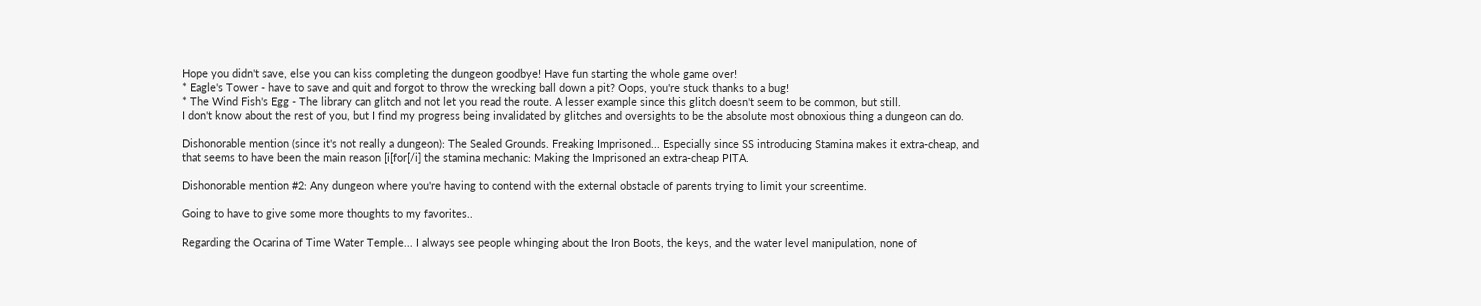Hope you didn't save, else you can kiss completing the dungeon goodbye! Have fun starting the whole game over!
* Eagle's Tower - have to save and quit and forgot to throw the wrecking ball down a pit? Oops, you're stuck thanks to a bug!
* The Wind Fish's Egg - The library can glitch and not let you read the route. A lesser example since this glitch doesn't seem to be common, but still.
I don't know about the rest of you, but I find my progress being invalidated by glitches and oversights to be the absolute most obnoxious thing a dungeon can do.

Dishonorable mention (since it's not really a dungeon): The Sealed Grounds. Freaking Imprisoned... Especially since SS introducing Stamina makes it extra-cheap, and that seems to have been the main reason [i[for[/i] the stamina mechanic: Making the Imprisoned an extra-cheap PITA.

Dishonorable mention #2: Any dungeon where you're having to contend with the external obstacle of parents trying to limit your screentime.

Going to have to give some more thoughts to my favorites..

Regarding the Ocarina of Time Water Temple... I always see people whinging about the Iron Boots, the keys, and the water level manipulation, none of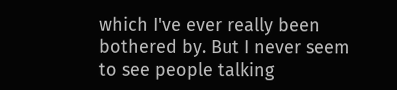which I've ever really been bothered by. But I never seem to see people talking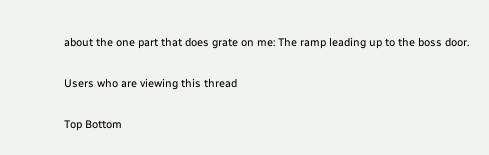about the one part that does grate on me: The ramp leading up to the boss door.

Users who are viewing this thread

Top Bottom